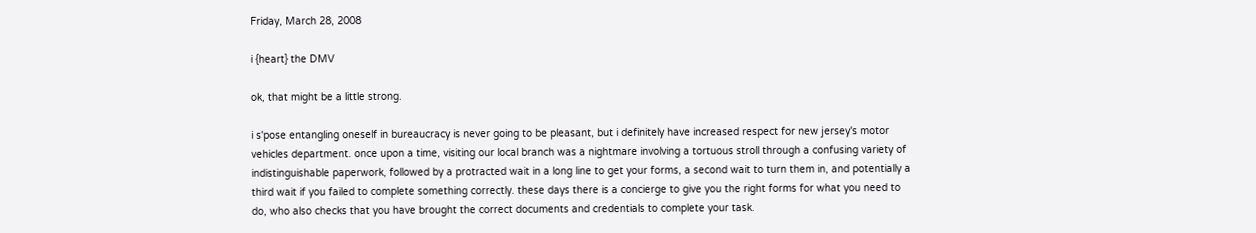Friday, March 28, 2008

i {heart} the DMV

ok, that might be a little strong.

i s'pose entangling oneself in bureaucracy is never going to be pleasant, but i definitely have increased respect for new jersey's motor vehicles department. once upon a time, visiting our local branch was a nightmare involving a tortuous stroll through a confusing variety of indistinguishable paperwork, followed by a protracted wait in a long line to get your forms, a second wait to turn them in, and potentially a third wait if you failed to complete something correctly. these days there is a concierge to give you the right forms for what you need to do, who also checks that you have brought the correct documents and credentials to complete your task.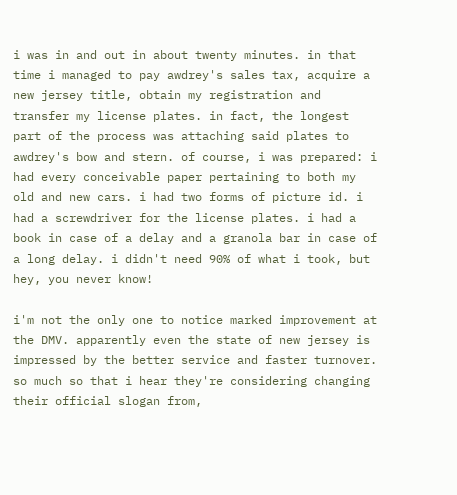i was in and out in about twenty minutes. in that time i managed to pay awdrey's sales tax, acquire a new jersey title, obtain my registration and transfer my license plates. in fact, the longest part of the process was attaching said plates to awdrey's bow and stern. of course, i was prepared: i had every conceivable paper pertaining to both my old and new cars. i had two forms of picture id. i had a screwdriver for the license plates. i had a book in case of a delay and a granola bar in case of a long delay. i didn't need 90% of what i took, but hey, you never know!

i'm not the only one to notice marked improvement at the DMV. apparently even the state of new jersey is impressed by the better service and faster turnover. so much so that i hear they're considering changing their official slogan from,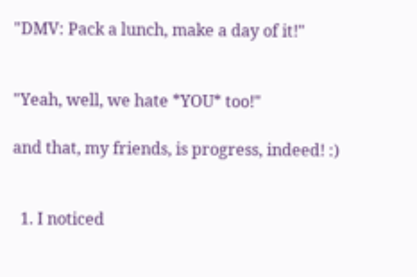"DMV: Pack a lunch, make a day of it!"


"Yeah, well, we hate *YOU* too!"

and that, my friends, is progress, indeed! :)


  1. I noticed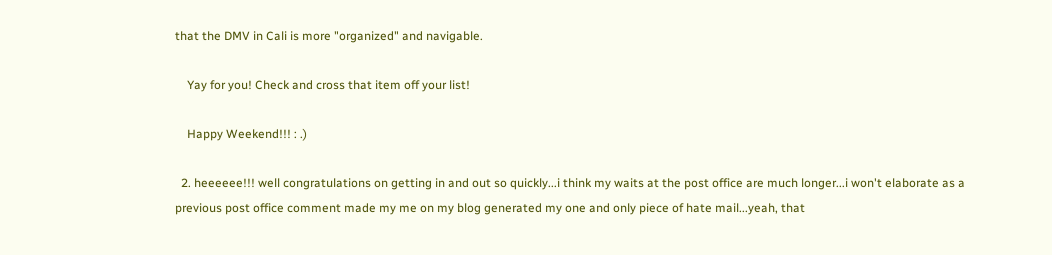that the DMV in Cali is more "organized" and navigable.

    Yay for you! Check and cross that item off your list!

    Happy Weekend!!! : .)

  2. heeeeee!!! well congratulations on getting in and out so quickly...i think my waits at the post office are much longer...i won't elaborate as a previous post office comment made my me on my blog generated my one and only piece of hate mail...yeah, that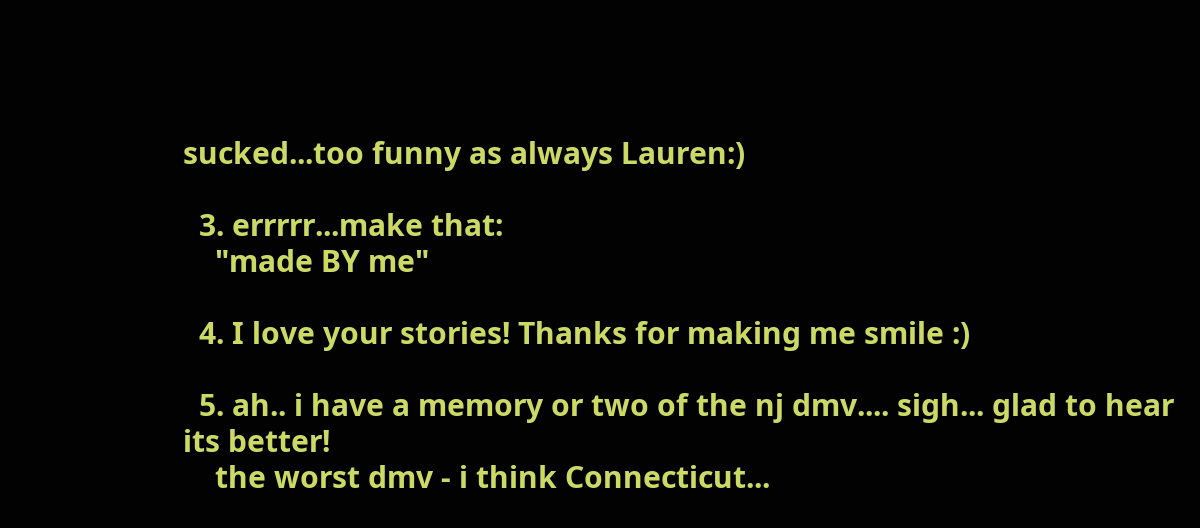sucked...too funny as always Lauren:)

  3. errrrr...make that:
    "made BY me"

  4. I love your stories! Thanks for making me smile :)

  5. ah.. i have a memory or two of the nj dmv.... sigh... glad to hear its better!
    the worst dmv - i think Connecticut...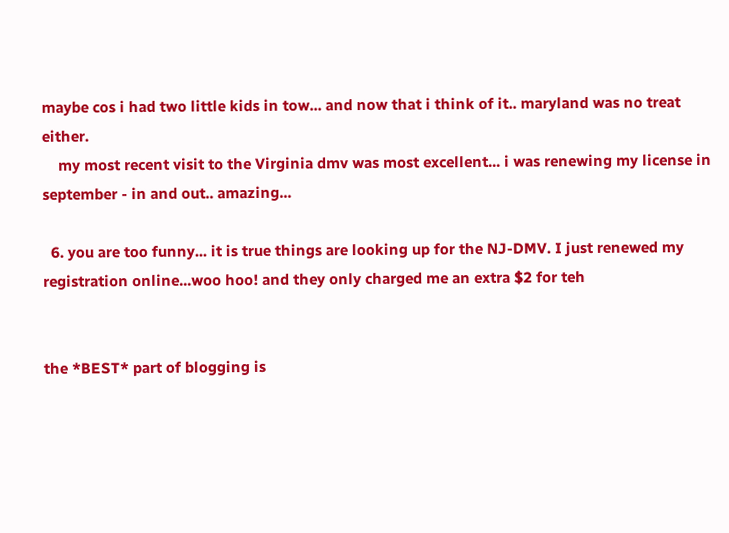maybe cos i had two little kids in tow... and now that i think of it.. maryland was no treat either.
    my most recent visit to the Virginia dmv was most excellent... i was renewing my license in september - in and out.. amazing...

  6. you are too funny... it is true things are looking up for the NJ-DMV. I just renewed my registration online...woo hoo! and they only charged me an extra $2 for teh


the *BEST* part of blogging is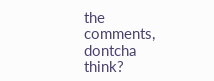the comments, dontcha think?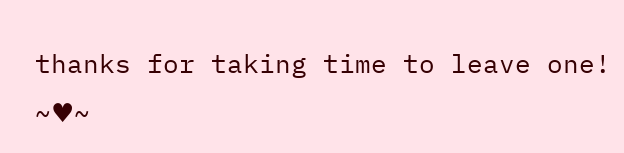thanks for taking time to leave one! ~♥~